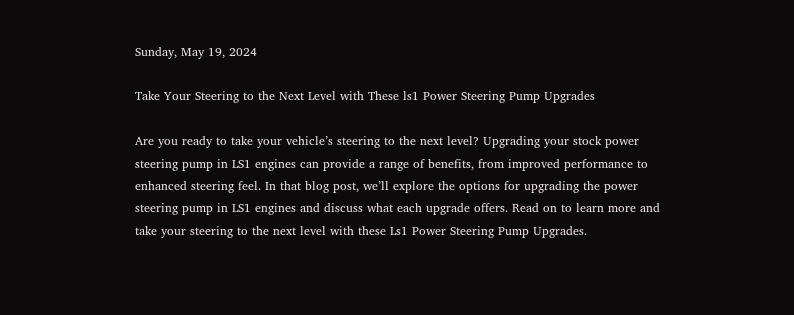Sunday, May 19, 2024

Take Your Steering to the Next Level with These ls1 Power Steering Pump Upgrades

Are you ready to take your vehicle’s steering to the next level? Upgrading your stock power steering pump in LS1 engines can provide a range of benefits, from improved performance to enhanced steering feel. In that blog post, we’ll explore the options for upgrading the power steering pump in LS1 engines and discuss what each upgrade offers. Read on to learn more and take your steering to the next level with these Ls1 Power Steering Pump Upgrades.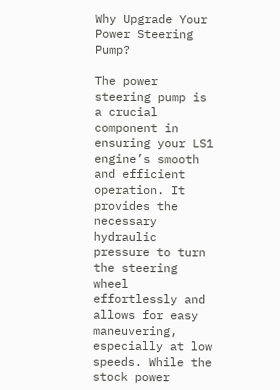Why Upgrade Your Power Steering Pump?

The power steering pump is a crucial component in ensuring your LS1 engine’s smooth and efficient operation. It provides the necessary hydraulic pressure to turn the steering wheel effortlessly and allows for easy maneuvering, especially at low speeds. While the stock power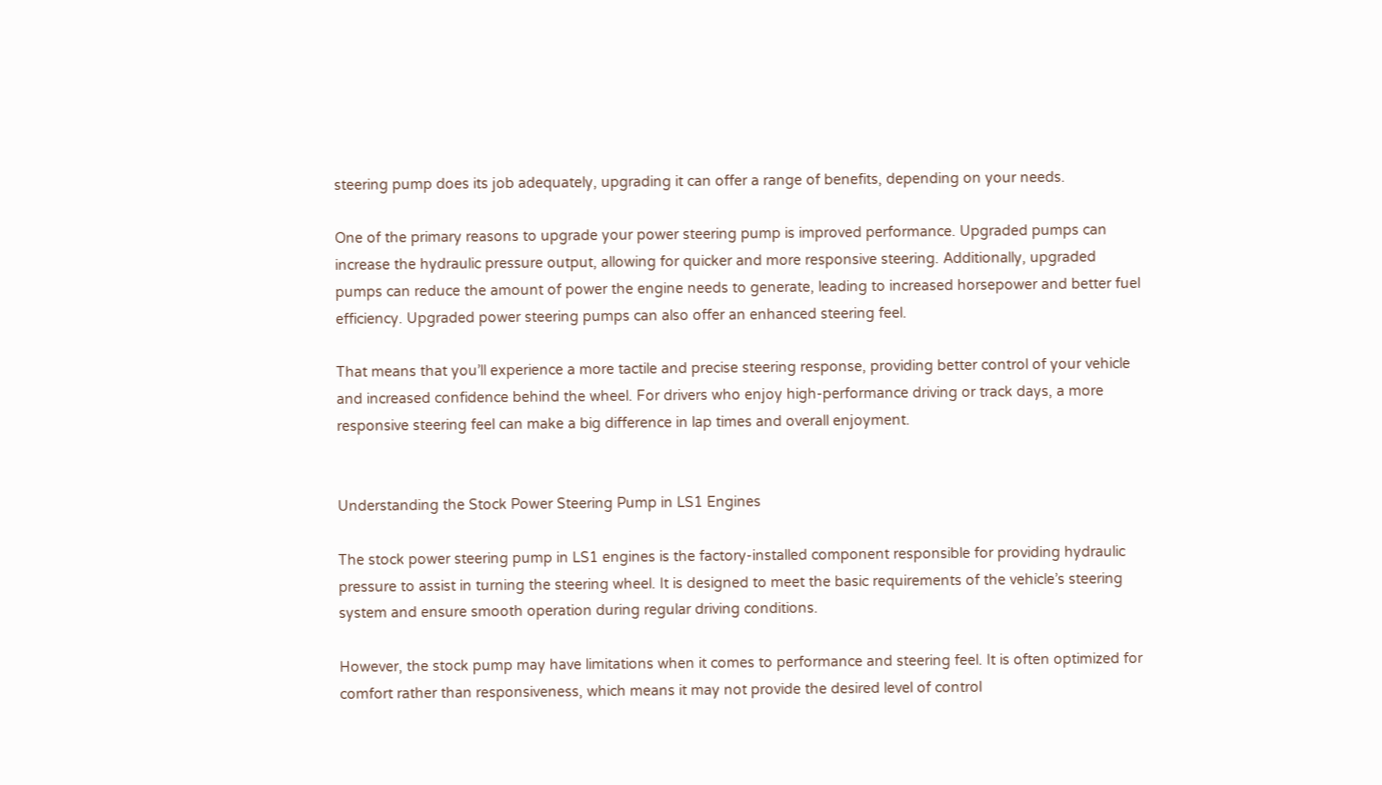steering pump does its job adequately, upgrading it can offer a range of benefits, depending on your needs.

One of the primary reasons to upgrade your power steering pump is improved performance. Upgraded pumps can increase the hydraulic pressure output, allowing for quicker and more responsive steering. Additionally, upgraded pumps can reduce the amount of power the engine needs to generate, leading to increased horsepower and better fuel efficiency. Upgraded power steering pumps can also offer an enhanced steering feel.

That means that you’ll experience a more tactile and precise steering response, providing better control of your vehicle and increased confidence behind the wheel. For drivers who enjoy high-performance driving or track days, a more responsive steering feel can make a big difference in lap times and overall enjoyment.


Understanding the Stock Power Steering Pump in LS1 Engines

The stock power steering pump in LS1 engines is the factory-installed component responsible for providing hydraulic pressure to assist in turning the steering wheel. It is designed to meet the basic requirements of the vehicle’s steering system and ensure smooth operation during regular driving conditions.

However, the stock pump may have limitations when it comes to performance and steering feel. It is often optimized for comfort rather than responsiveness, which means it may not provide the desired level of control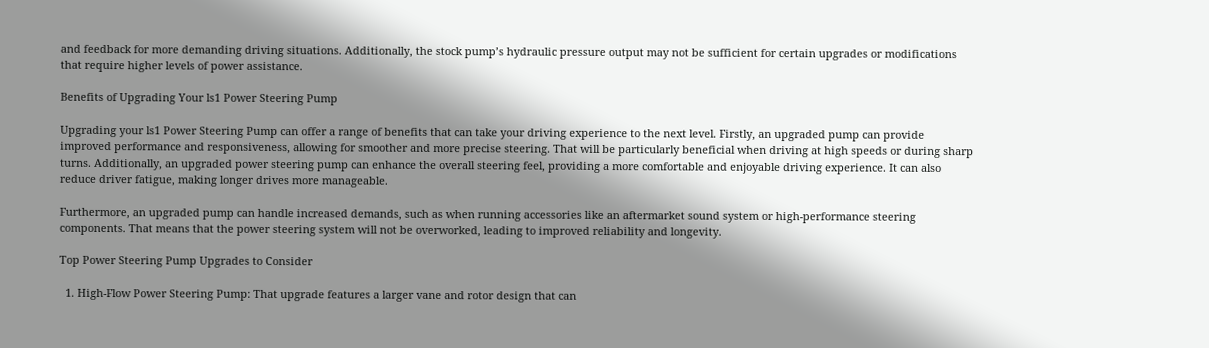and feedback for more demanding driving situations. Additionally, the stock pump’s hydraulic pressure output may not be sufficient for certain upgrades or modifications that require higher levels of power assistance.

Benefits of Upgrading Your ls1 Power Steering Pump

Upgrading your ls1 Power Steering Pump can offer a range of benefits that can take your driving experience to the next level. Firstly, an upgraded pump can provide improved performance and responsiveness, allowing for smoother and more precise steering. That will be particularly beneficial when driving at high speeds or during sharp turns. Additionally, an upgraded power steering pump can enhance the overall steering feel, providing a more comfortable and enjoyable driving experience. It can also reduce driver fatigue, making longer drives more manageable.

Furthermore, an upgraded pump can handle increased demands, such as when running accessories like an aftermarket sound system or high-performance steering components. That means that the power steering system will not be overworked, leading to improved reliability and longevity.

Top Power Steering Pump Upgrades to Consider

  1. High-Flow Power Steering Pump: That upgrade features a larger vane and rotor design that can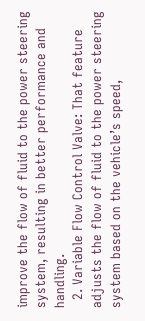improve the flow of fluid to the power steering system, resulting in better performance and handling.
  2. Variable Flow Control Valve: That feature adjusts the flow of fluid to the power steering system based on the vehicle’s speed,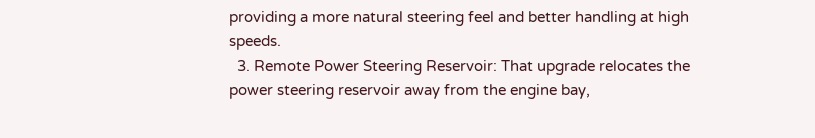providing a more natural steering feel and better handling at high speeds.
  3. Remote Power Steering Reservoir: That upgrade relocates the power steering reservoir away from the engine bay,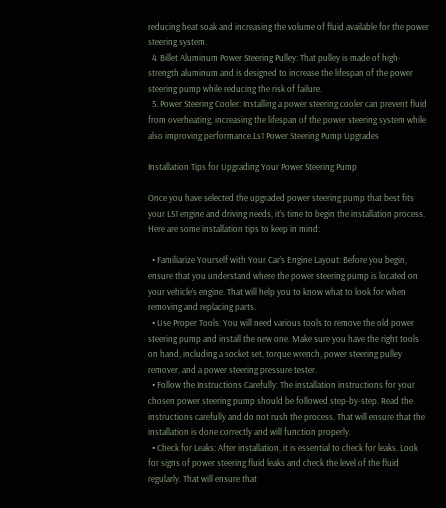reducing heat soak and increasing the volume of fluid available for the power steering system.
  4. Billet Aluminum Power Steering Pulley: That pulley is made of high-strength aluminum and is designed to increase the lifespan of the power steering pump while reducing the risk of failure.
  5. Power Steering Cooler: Installing a power steering cooler can prevent fluid from overheating, increasing the lifespan of the power steering system while also improving performance.Ls1 Power Steering Pump Upgrades

Installation Tips for Upgrading Your Power Steering Pump

Once you have selected the upgraded power steering pump that best fits your LS1 engine and driving needs, it’s time to begin the installation process. Here are some installation tips to keep in mind:

  • Familiarize Yourself with Your Car’s Engine Layout: Before you begin, ensure that you understand where the power steering pump is located on your vehicle’s engine. That will help you to know what to look for when removing and replacing parts.
  • Use Proper Tools: You will need various tools to remove the old power steering pump and install the new one. Make sure you have the right tools on hand, including a socket set, torque wrench, power steering pulley remover, and a power steering pressure tester.
  • Follow the Instructions Carefully: The installation instructions for your chosen power steering pump should be followed step-by-step. Read the instructions carefully and do not rush the process. That will ensure that the installation is done correctly and will function properly.
  • Check for Leaks: After installation, it is essential to check for leaks. Look for signs of power steering fluid leaks and check the level of the fluid regularly. That will ensure that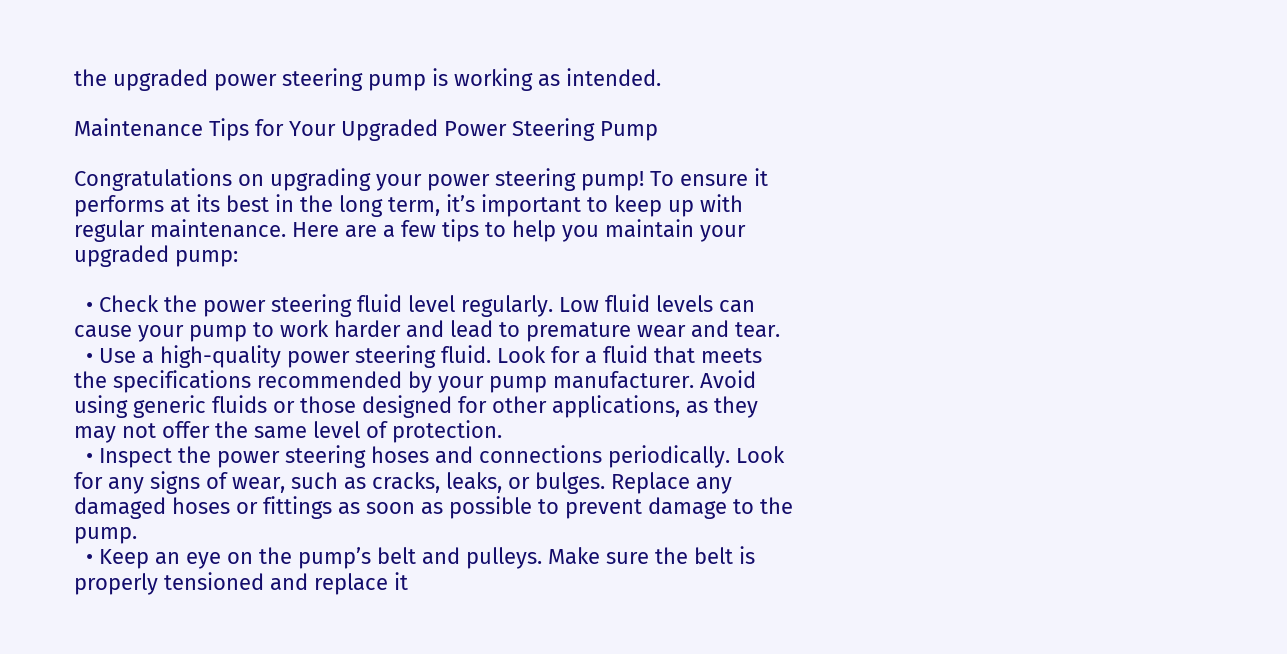the upgraded power steering pump is working as intended.

Maintenance Tips for Your Upgraded Power Steering Pump

Congratulations on upgrading your power steering pump! To ensure it performs at its best in the long term, it’s important to keep up with regular maintenance. Here are a few tips to help you maintain your upgraded pump:

  • Check the power steering fluid level regularly. Low fluid levels can cause your pump to work harder and lead to premature wear and tear.
  • Use a high-quality power steering fluid. Look for a fluid that meets the specifications recommended by your pump manufacturer. Avoid using generic fluids or those designed for other applications, as they may not offer the same level of protection.
  • Inspect the power steering hoses and connections periodically. Look for any signs of wear, such as cracks, leaks, or bulges. Replace any damaged hoses or fittings as soon as possible to prevent damage to the pump.
  • Keep an eye on the pump’s belt and pulleys. Make sure the belt is properly tensioned and replace it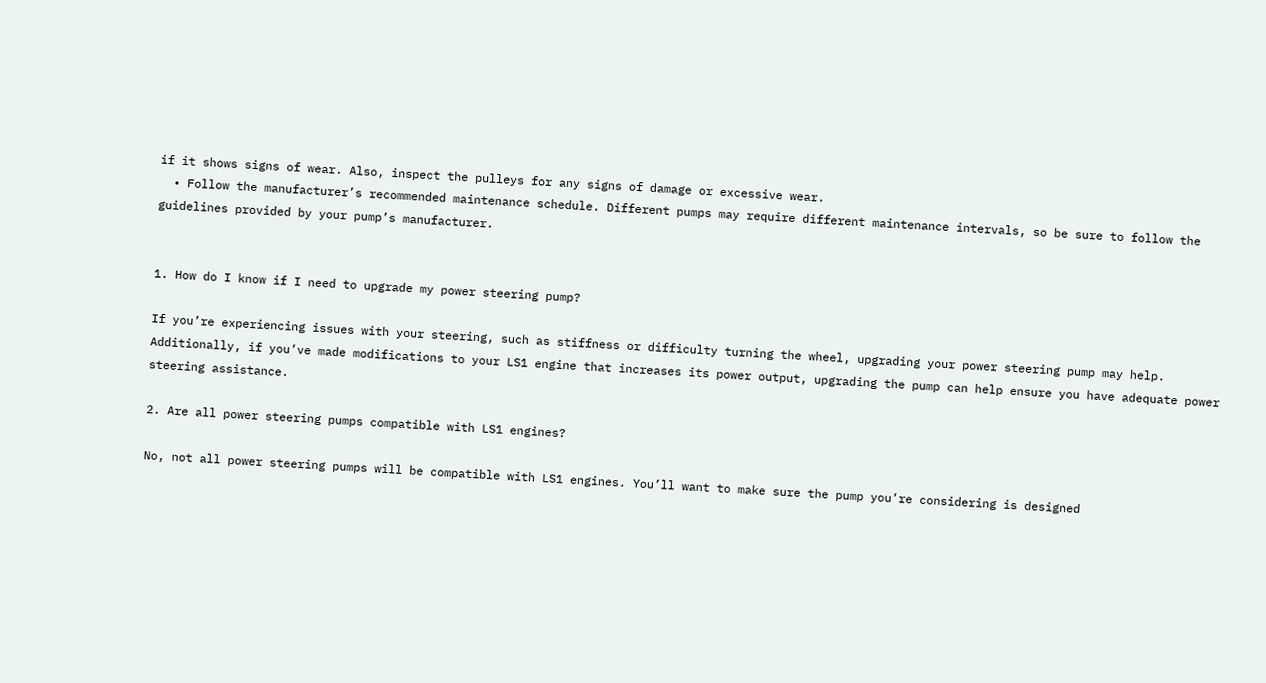if it shows signs of wear. Also, inspect the pulleys for any signs of damage or excessive wear.
  • Follow the manufacturer’s recommended maintenance schedule. Different pumps may require different maintenance intervals, so be sure to follow the guidelines provided by your pump’s manufacturer.


1. How do I know if I need to upgrade my power steering pump?

If you’re experiencing issues with your steering, such as stiffness or difficulty turning the wheel, upgrading your power steering pump may help. Additionally, if you’ve made modifications to your LS1 engine that increases its power output, upgrading the pump can help ensure you have adequate power steering assistance.

2. Are all power steering pumps compatible with LS1 engines?

No, not all power steering pumps will be compatible with LS1 engines. You’ll want to make sure the pump you’re considering is designed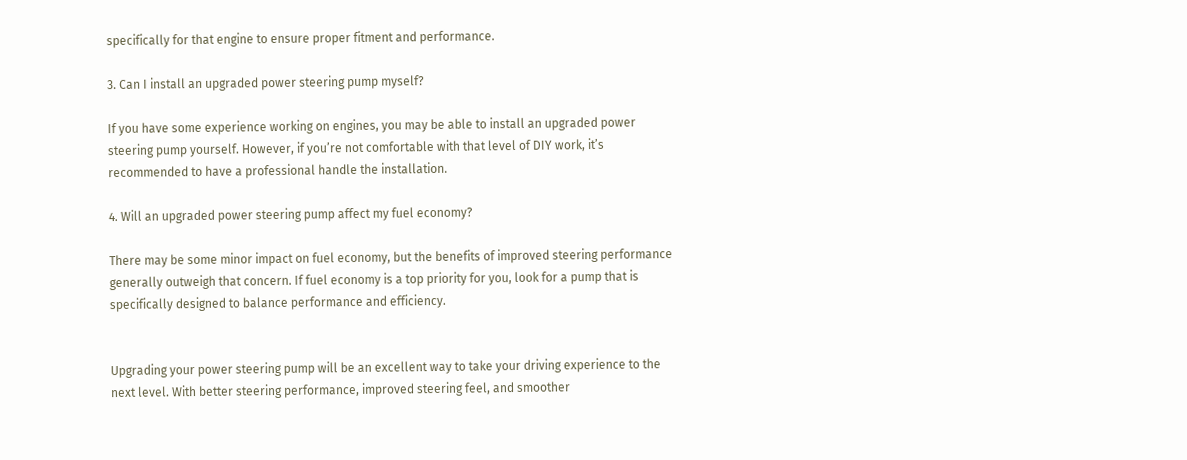specifically for that engine to ensure proper fitment and performance.

3. Can I install an upgraded power steering pump myself?

If you have some experience working on engines, you may be able to install an upgraded power steering pump yourself. However, if you’re not comfortable with that level of DIY work, it’s recommended to have a professional handle the installation.

4. Will an upgraded power steering pump affect my fuel economy?

There may be some minor impact on fuel economy, but the benefits of improved steering performance generally outweigh that concern. If fuel economy is a top priority for you, look for a pump that is specifically designed to balance performance and efficiency.


Upgrading your power steering pump will be an excellent way to take your driving experience to the next level. With better steering performance, improved steering feel, and smoother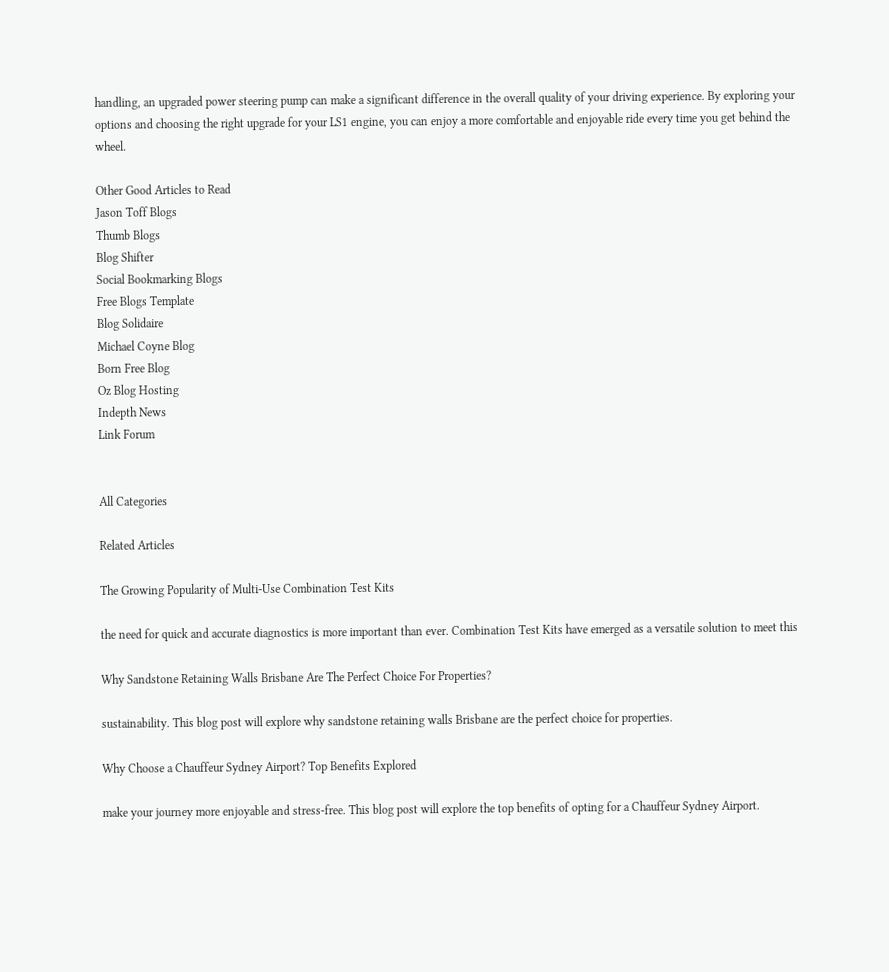handling, an upgraded power steering pump can make a significant difference in the overall quality of your driving experience. By exploring your options and choosing the right upgrade for your LS1 engine, you can enjoy a more comfortable and enjoyable ride every time you get behind the wheel.

Other Good Articles to Read
Jason Toff Blogs
Thumb Blogs
Blog Shifter
Social Bookmarking Blogs
Free Blogs Template
Blog Solidaire
Michael Coyne Blog
Born Free Blog
Oz Blog Hosting
Indepth News
Link Forum


All Categories

Related Articles

The Growing Popularity of Multi-Use Combination Test Kits

the need for quick and accurate diagnostics is more important than ever. Combination Test Kits have emerged as a versatile solution to meet this

Why Sandstone Retaining Walls Brisbane Are The Perfect Choice For Properties?

sustainability. This blog post will explore why sandstone retaining walls Brisbane are the perfect choice for properties.

Why Choose a Chauffeur Sydney Airport? Top Benefits Explored

make your journey more enjoyable and stress-free. This blog post will explore the top benefits of opting for a Chauffeur Sydney Airport.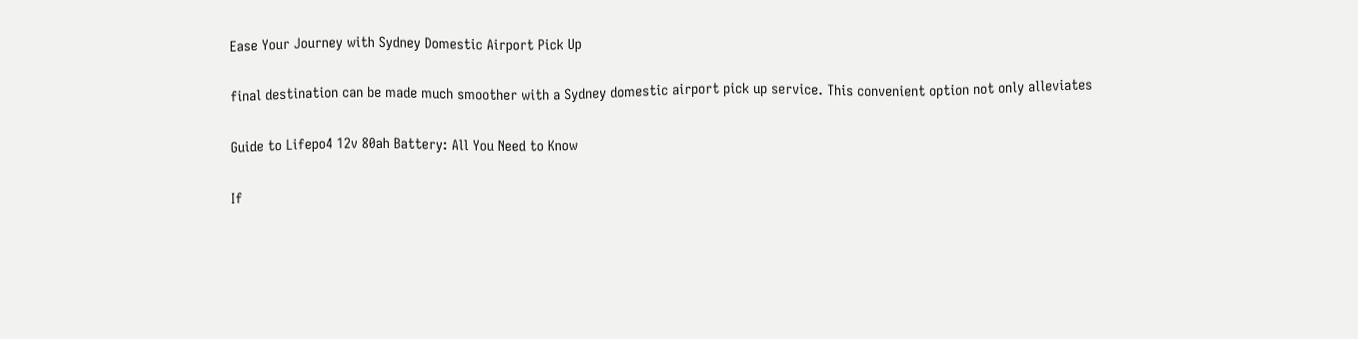Ease Your Journey with Sydney Domestic Airport Pick Up

final destination can be made much smoother with a Sydney domestic airport pick up service. This convenient option not only alleviates

Guide to Lifepo4 12v 80ah Battery: All You Need to Know

If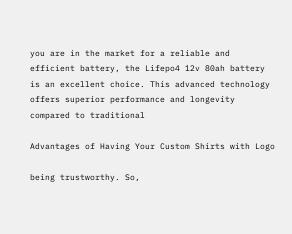you are in the market for a reliable and efficient battery, the Lifepo4 12v 80ah battery is an excellent choice. This advanced technology offers superior performance and longevity compared to traditional

Advantages of Having Your Custom Shirts with Logo

being trustworthy. So,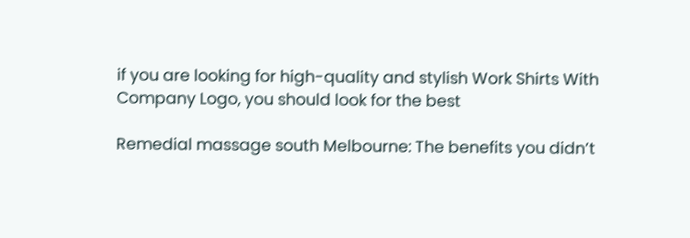if you are looking for high-quality and stylish Work Shirts With Company Logo, you should look for the best

Remedial massage south Melbourne: The benefits you didn’t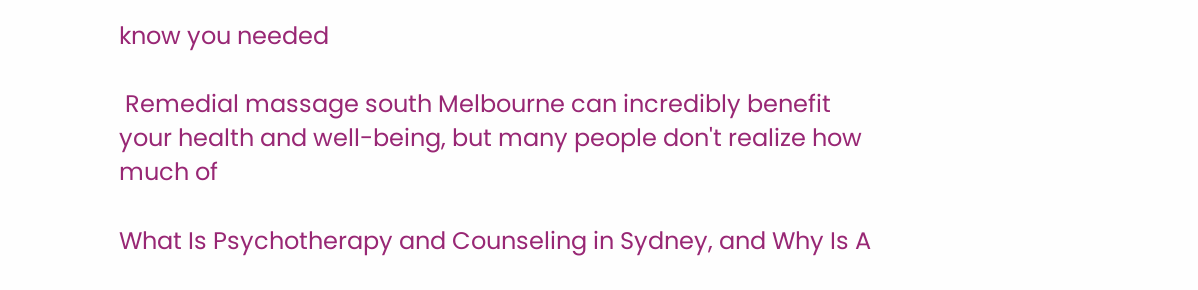know you needed

 Remedial massage south Melbourne can incredibly benefit your health and well-being, but many people don't realize how much of

What Is Psychotherapy and Counseling in Sydney, and Why Is A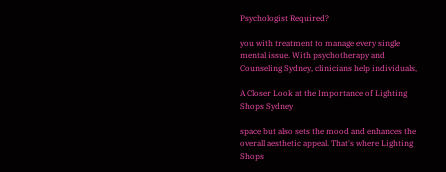Psychologist Required?

you with treatment to manage every single mental issue. With psychotherapy and Counseling Sydney, clinicians help individuals,

A Closer Look at the Importance of Lighting Shops Sydney

space but also sets the mood and enhances the overall aesthetic appeal. That's where Lighting Shops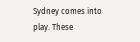Sydney comes into play. These